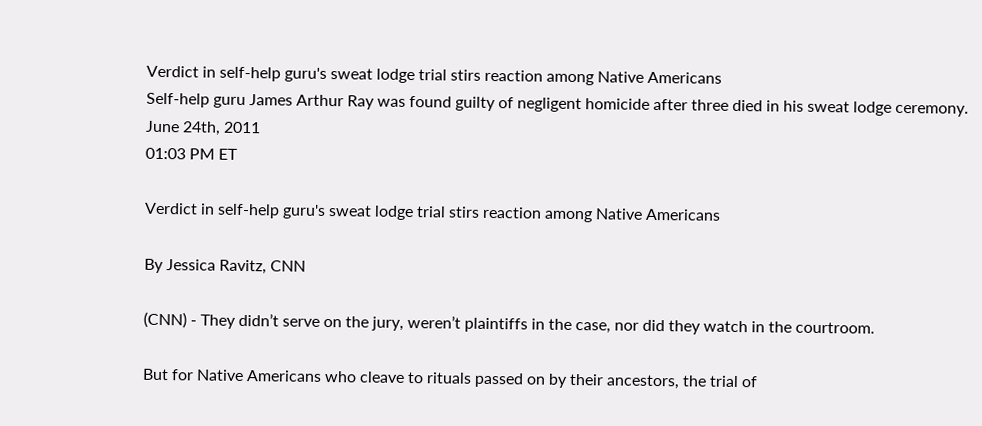Verdict in self-help guru's sweat lodge trial stirs reaction among Native Americans
Self-help guru James Arthur Ray was found guilty of negligent homicide after three died in his sweat lodge ceremony.
June 24th, 2011
01:03 PM ET

Verdict in self-help guru's sweat lodge trial stirs reaction among Native Americans

By Jessica Ravitz, CNN

(CNN) - They didn’t serve on the jury, weren’t plaintiffs in the case, nor did they watch in the courtroom.

But for Native Americans who cleave to rituals passed on by their ancestors, the trial of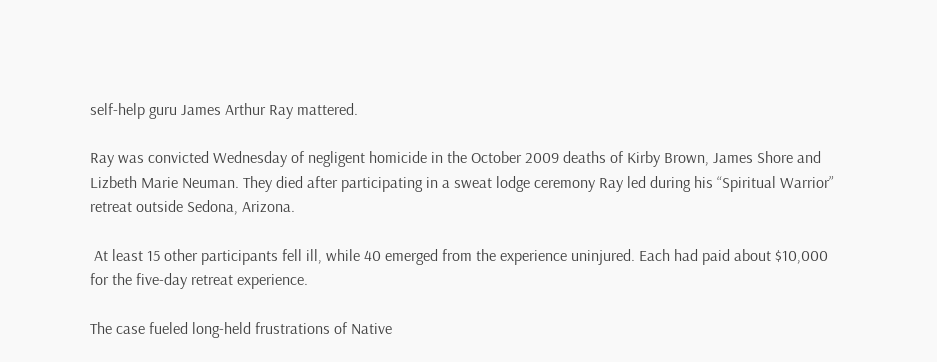self-help guru James Arthur Ray mattered.

Ray was convicted Wednesday of negligent homicide in the October 2009 deaths of Kirby Brown, James Shore and Lizbeth Marie Neuman. They died after participating in a sweat lodge ceremony Ray led during his “Spiritual Warrior” retreat outside Sedona, Arizona.

 At least 15 other participants fell ill, while 40 emerged from the experience uninjured. Each had paid about $10,000 for the five-day retreat experience.

The case fueled long-held frustrations of Native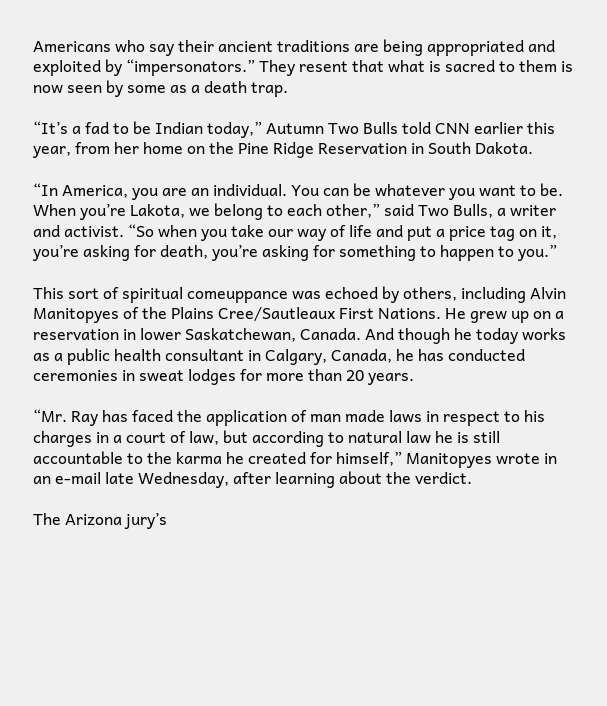Americans who say their ancient traditions are being appropriated and exploited by “impersonators.” They resent that what is sacred to them is now seen by some as a death trap.

“It’s a fad to be Indian today,” Autumn Two Bulls told CNN earlier this year, from her home on the Pine Ridge Reservation in South Dakota.

“In America, you are an individual. You can be whatever you want to be. When you’re Lakota, we belong to each other,” said Two Bulls, a writer and activist. “So when you take our way of life and put a price tag on it, you’re asking for death, you’re asking for something to happen to you.”

This sort of spiritual comeuppance was echoed by others, including Alvin Manitopyes of the Plains Cree/Sautleaux First Nations. He grew up on a reservation in lower Saskatchewan, Canada. And though he today works as a public health consultant in Calgary, Canada, he has conducted ceremonies in sweat lodges for more than 20 years.

“Mr. Ray has faced the application of man made laws in respect to his charges in a court of law, but according to natural law he is still accountable to the karma he created for himself,” Manitopyes wrote in an e-mail late Wednesday, after learning about the verdict.

The Arizona jury’s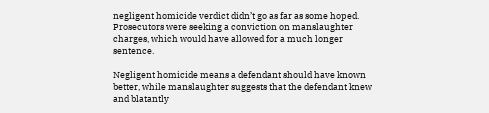negligent homicide verdict didn’t go as far as some hoped. Prosecutors were seeking a conviction on manslaughter charges, which would have allowed for a much longer sentence.

Negligent homicide means a defendant should have known better, while manslaughter suggests that the defendant knew and blatantly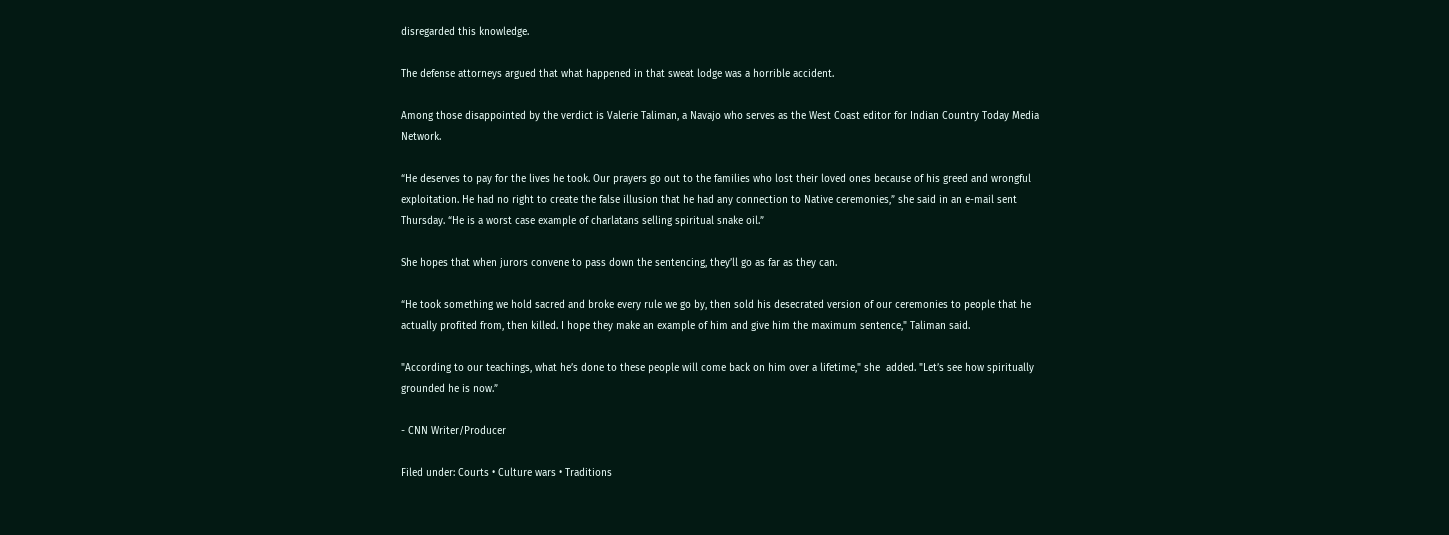disregarded this knowledge.

The defense attorneys argued that what happened in that sweat lodge was a horrible accident.

Among those disappointed by the verdict is Valerie Taliman, a Navajo who serves as the West Coast editor for Indian Country Today Media Network.

“He deserves to pay for the lives he took. Our prayers go out to the families who lost their loved ones because of his greed and wrongful exploitation. He had no right to create the false illusion that he had any connection to Native ceremonies,” she said in an e-mail sent Thursday. “He is a worst case example of charlatans selling spiritual snake oil.”

She hopes that when jurors convene to pass down the sentencing, they’ll go as far as they can.

“He took something we hold sacred and broke every rule we go by, then sold his desecrated version of our ceremonies to people that he actually profited from, then killed. I hope they make an example of him and give him the maximum sentence," Taliman said.

"According to our teachings, what he’s done to these people will come back on him over a lifetime," she  added. "Let’s see how spiritually grounded he is now.”

- CNN Writer/Producer

Filed under: Courts • Culture wars • Traditions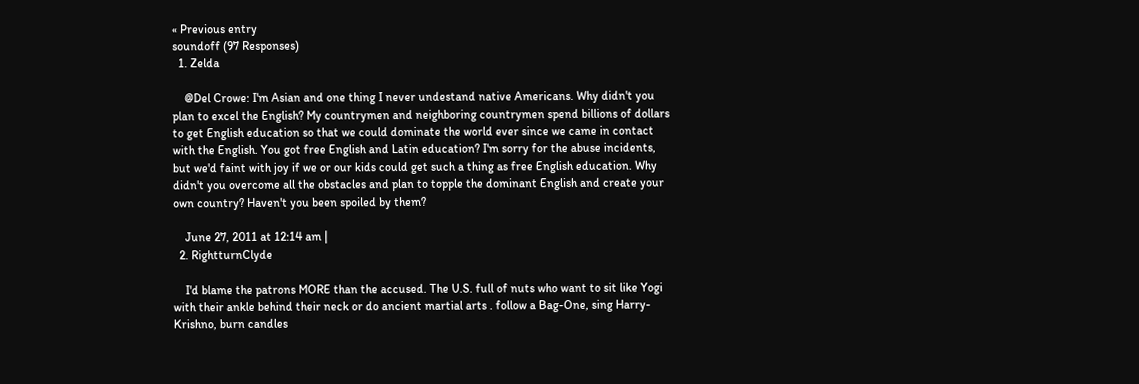« Previous entry
soundoff (97 Responses)
  1. Zelda

    @Del Crowe: I'm Asian and one thing I never undestand native Americans. Why didn't you plan to excel the English? My countrymen and neighboring countrymen spend billions of dollars to get English education so that we could dominate the world ever since we came in contact with the English. You got free English and Latin education? I'm sorry for the abuse incidents, but we'd faint with joy if we or our kids could get such a thing as free English education. Why didn't you overcome all the obstacles and plan to topple the dominant English and create your own country? Haven't you been spoiled by them?

    June 27, 2011 at 12:14 am |
  2. RightturnClyde

    I'd blame the patrons MORE than the accused. The U.S. full of nuts who want to sit like Yogi with their ankle behind their neck or do ancient martial arts . follow a Bag-One, sing Harry-Krishno, burn candles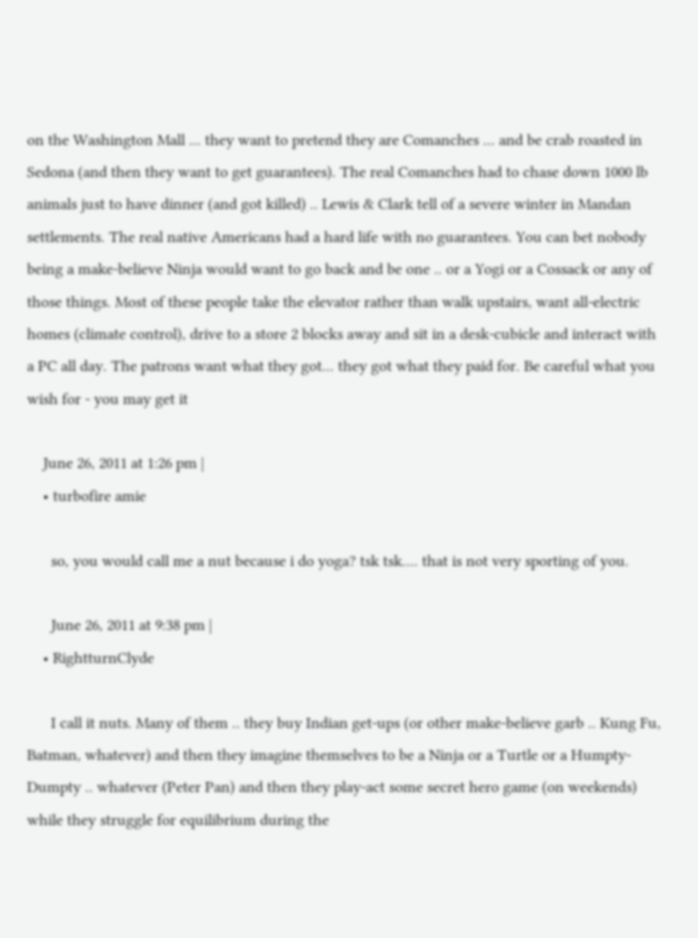on the Washington Mall ... they want to pretend they are Comanches ... and be crab roasted in Sedona (and then they want to get guarantees). The real Comanches had to chase down 1000 lb animals just to have dinner (and got killed) .. Lewis & Clark tell of a severe winter in Mandan settlements. The real native Americans had a hard life with no guarantees. You can bet nobody being a make-believe Ninja would want to go back and be one .. or a Yogi or a Cossack or any of those things. Most of these people take the elevator rather than walk upstairs, want all-electric homes (climate control), drive to a store 2 blocks away and sit in a desk-cubicle and interact with a PC all day. The patrons want what they got... they got what they paid for. Be careful what you wish for - you may get it

    June 26, 2011 at 1:26 pm |
    • turbofire amie

      so, you would call me a nut because i do yoga? tsk tsk.... that is not very sporting of you.

      June 26, 2011 at 9:38 pm |
    • RightturnClyde

      I call it nuts. Many of them .. they buy Indian get-ups (or other make-believe garb .. Kung Fu, Batman, whatever) and then they imagine themselves to be a Ninja or a Turtle or a Humpty-Dumpty .. whatever (Peter Pan) and then they play-act some secret hero game (on weekends) while they struggle for equilibrium during the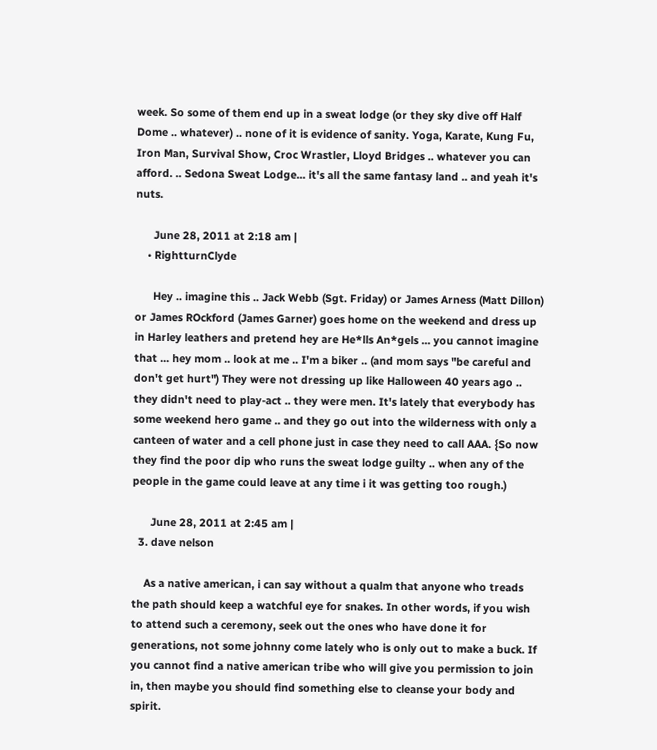week. So some of them end up in a sweat lodge (or they sky dive off Half Dome .. whatever) .. none of it is evidence of sanity. Yoga, Karate, Kung Fu, Iron Man, Survival Show, Croc Wrastler, Lloyd Bridges .. whatever you can afford. .. Sedona Sweat Lodge... it's all the same fantasy land .. and yeah it's nuts.

      June 28, 2011 at 2:18 am |
    • RightturnClyde

      Hey .. imagine this .. Jack Webb (Sgt. Friday) or James Arness (Matt Dillon) or James ROckford (James Garner) goes home on the weekend and dress up in Harley leathers and pretend hey are He*lls An*gels ... you cannot imagine that ... hey mom .. look at me .. I'm a biker .. (and mom says "be careful and don't get hurt") They were not dressing up like Halloween 40 years ago .. they didn't need to play-act .. they were men. It's lately that everybody has some weekend hero game .. and they go out into the wilderness with only a canteen of water and a cell phone just in case they need to call AAA. {So now they find the poor dip who runs the sweat lodge guilty .. when any of the people in the game could leave at any time i it was getting too rough.)

      June 28, 2011 at 2:45 am |
  3. dave nelson

    As a native american, i can say without a qualm that anyone who treads the path should keep a watchful eye for snakes. In other words, if you wish to attend such a ceremony, seek out the ones who have done it for generations, not some johnny come lately who is only out to make a buck. If you cannot find a native american tribe who will give you permission to join in, then maybe you should find something else to cleanse your body and spirit.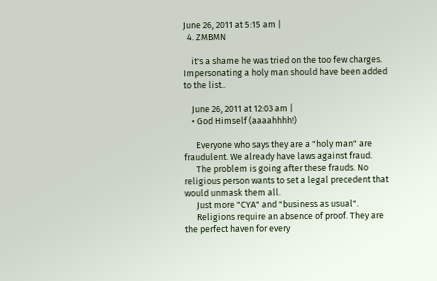June 26, 2011 at 5:15 am |
  4. ZMBMN

    it's a shame he was tried on the too few charges. Impersonating a holy man should have been added to the list..

    June 26, 2011 at 12:03 am |
    • God Himself (aaaahhhh!)

      Everyone who says they are a "holy man" are fraudulent. We already have laws against fraud.
      The problem is going after these frauds. No religious person wants to set a legal precedent that would unmask them all.
      Just more "CYA" and "business as usual".
      Religions require an absence of proof. They are the perfect haven for every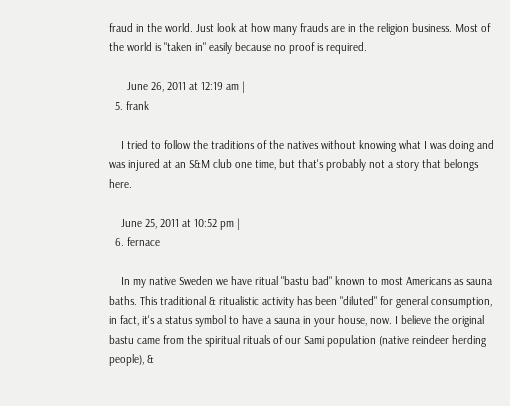fraud in the world. Just look at how many frauds are in the religion business. Most of the world is "taken in" easily because no proof is required.

      June 26, 2011 at 12:19 am |
  5. frank

    I tried to follow the traditions of the natives without knowing what I was doing and was injured at an S&M club one time, but that's probably not a story that belongs here.

    June 25, 2011 at 10:52 pm |
  6. fernace

    In my native Sweden we have ritual "bastu bad" known to most Americans as sauna baths. This traditional & ritualistic activity has been "diluted" for general consumption, in fact, it's a status symbol to have a sauna in your house, now. I believe the original bastu came from the spiritual rituals of our Sami population (native reindeer herding people), &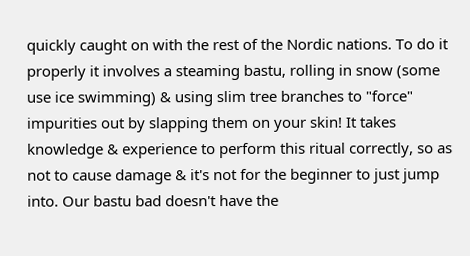quickly caught on with the rest of the Nordic nations. To do it properly it involves a steaming bastu, rolling in snow (some use ice swimming) & using slim tree branches to "force" impurities out by slapping them on your skin! It takes knowledge & experience to perform this ritual correctly, so as not to cause damage & it's not for the beginner to just jump into. Our bastu bad doesn't have the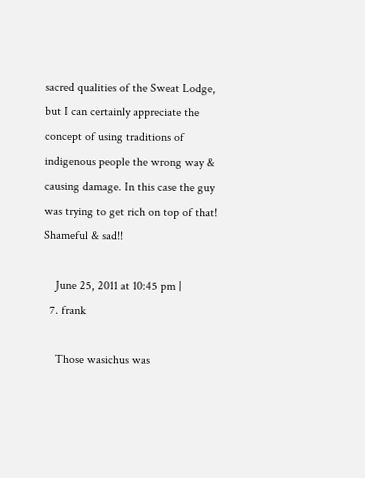sacred qualities of the Sweat Lodge, but I can certainly appreciate the concept of using traditions of indigenous people the wrong way & causing damage. In this case the guy was trying to get rich on top of that! Shameful & sad!!

    June 25, 2011 at 10:45 pm |
  7. frank

    Those wasichus was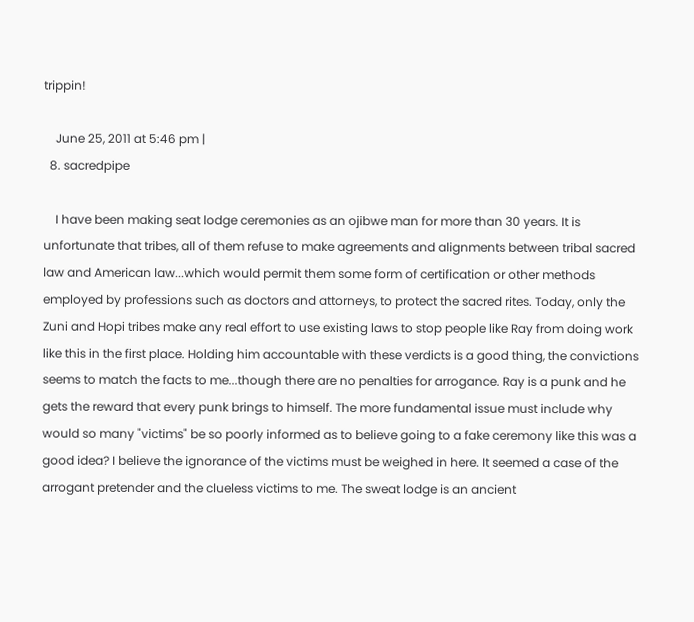trippin!

    June 25, 2011 at 5:46 pm |
  8. sacredpipe

    I have been making seat lodge ceremonies as an ojibwe man for more than 30 years. It is unfortunate that tribes, all of them refuse to make agreements and alignments between tribal sacred law and American law...which would permit them some form of certification or other methods employed by professions such as doctors and attorneys, to protect the sacred rites. Today, only the Zuni and Hopi tribes make any real effort to use existing laws to stop people like Ray from doing work like this in the first place. Holding him accountable with these verdicts is a good thing, the convictions seems to match the facts to me...though there are no penalties for arrogance. Ray is a punk and he gets the reward that every punk brings to himself. The more fundamental issue must include why would so many "victims" be so poorly informed as to believe going to a fake ceremony like this was a good idea? I believe the ignorance of the victims must be weighed in here. It seemed a case of the arrogant pretender and the clueless victims to me. The sweat lodge is an ancient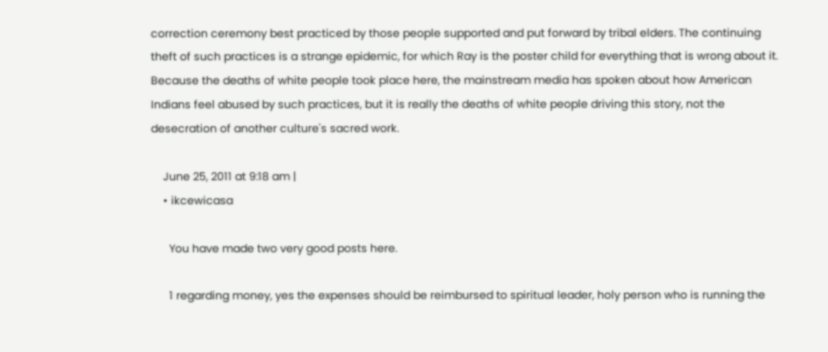correction ceremony best practiced by those people supported and put forward by tribal elders. The continuing theft of such practices is a strange epidemic, for which Ray is the poster child for everything that is wrong about it. Because the deaths of white people took place here, the mainstream media has spoken about how American Indians feel abused by such practices, but it is really the deaths of white people driving this story, not the desecration of another culture's sacred work.

    June 25, 2011 at 9:18 am |
    • ikcewicasa

      You have made two very good posts here.

      1 regarding money, yes the expenses should be reimbursed to spiritual leader, holy person who is running the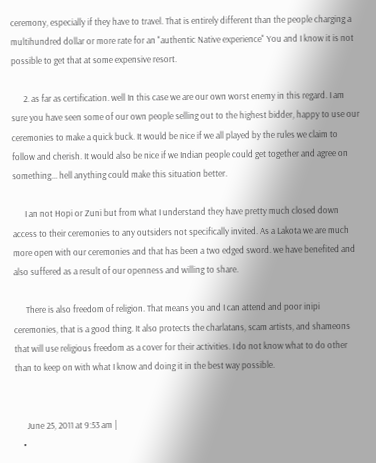ceremony, especially if they have to travel. That is entirely different than the people charging a multihundred dollar or more rate for an "authentic Native experience" You and I know it is not possible to get that at some expensive resort.

      2. as far as certification. well In this case we are our own worst enemy in this regard. I am sure you have seen some of our own people selling out to the highest bidder, happy to use our ceremonies to make a quick buck. It would be nice if we all played by the rules we claim to follow and cherish. It would also be nice if we Indian people could get together and agree on something... hell anything could make this situation better.

      I an not Hopi or Zuni but from what I understand they have pretty much closed down access to their ceremonies to any outsiders not specifically invited. As a Lakota we are much more open with our ceremonies and that has been a two edged sword. we have benefited and also suffered as a result of our openness and willing to share.

      There is also freedom of religion. That means you and I can attend and poor inipi ceremonies, that is a good thing. It also protects the charlatans, scam artists, and shameons that will use religious freedom as a cover for their activities. I do not know what to do other than to keep on with what I know and doing it in the best way possible.


      June 25, 2011 at 9:53 am |
    •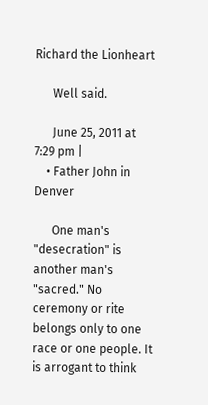Richard the Lionheart

      Well said.

      June 25, 2011 at 7:29 pm |
    • Father John in Denver

      One man's "desecration" is another man's "sacred." No ceremony or rite belongs only to one race or one people. It is arrogant to think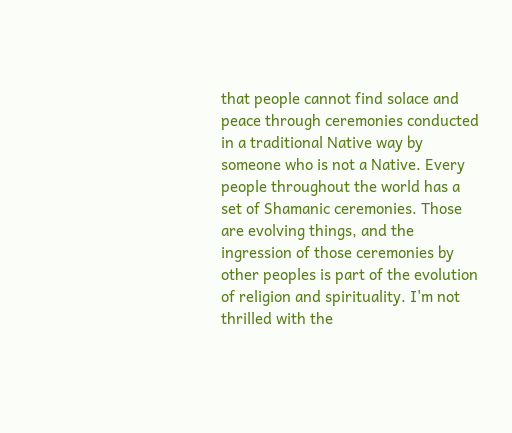that people cannot find solace and peace through ceremonies conducted in a traditional Native way by someone who is not a Native. Every people throughout the world has a set of Shamanic ceremonies. Those are evolving things, and the ingression of those ceremonies by other peoples is part of the evolution of religion and spirituality. I'm not thrilled with the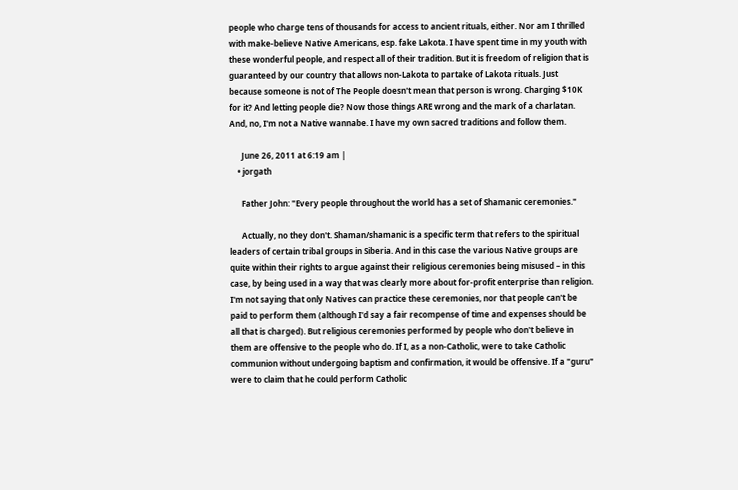people who charge tens of thousands for access to ancient rituals, either. Nor am I thrilled with make-believe Native Americans, esp. fake Lakota. I have spent time in my youth with these wonderful people, and respect all of their tradition. But it is freedom of religion that is guaranteed by our country that allows non-Lakota to partake of Lakota rituals. Just because someone is not of The People doesn't mean that person is wrong. Charging $10K for it? And letting people die? Now those things ARE wrong and the mark of a charlatan. And, no, I'm not a Native wannabe. I have my own sacred traditions and follow them.

      June 26, 2011 at 6:19 am |
    • jorgath

      Father John: "Every people throughout the world has a set of Shamanic ceremonies."

      Actually, no they don't. Shaman/shamanic is a specific term that refers to the spiritual leaders of certain tribal groups in Siberia. And in this case the various Native groups are quite within their rights to argue against their religious ceremonies being misused – in this case, by being used in a way that was clearly more about for-profit enterprise than religion. I'm not saying that only Natives can practice these ceremonies, nor that people can't be paid to perform them (although I'd say a fair recompense of time and expenses should be all that is charged). But religious ceremonies performed by people who don't believe in them are offensive to the people who do. If I, as a non-Catholic, were to take Catholic communion without undergoing baptism and confirmation, it would be offensive. If a "guru" were to claim that he could perform Catholic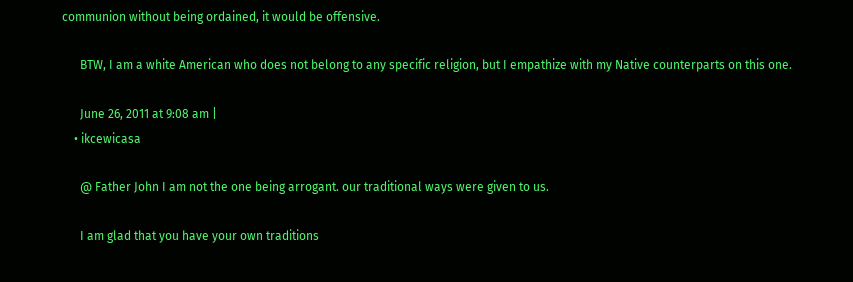communion without being ordained, it would be offensive.

      BTW, I am a white American who does not belong to any specific religion, but I empathize with my Native counterparts on this one.

      June 26, 2011 at 9:08 am |
    • ikcewicasa

      @ Father John I am not the one being arrogant. our traditional ways were given to us.

      I am glad that you have your own traditions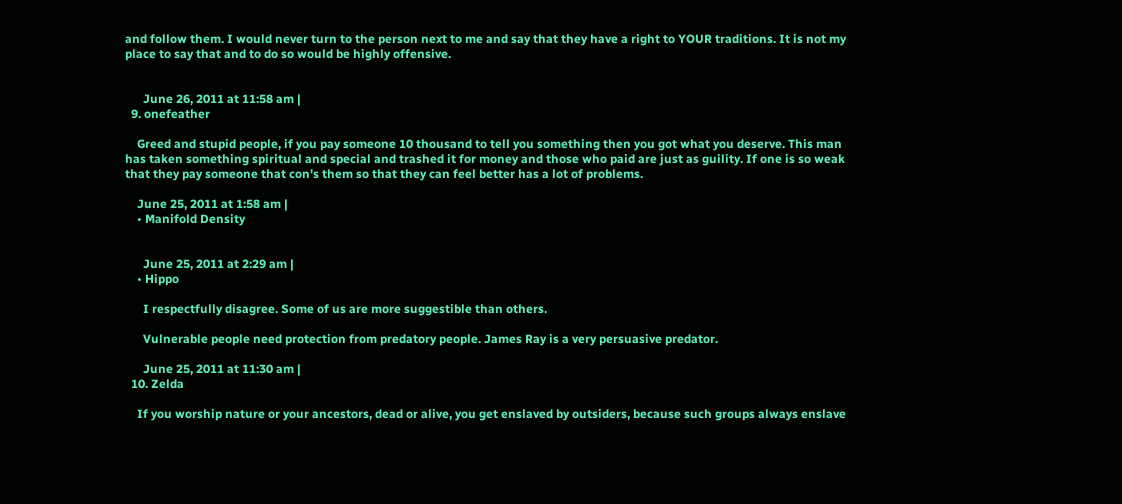and follow them. I would never turn to the person next to me and say that they have a right to YOUR traditions. It is not my place to say that and to do so would be highly offensive.


      June 26, 2011 at 11:58 am |
  9. onefeather

    Greed and stupid people, if you pay someone 10 thousand to tell you something then you got what you deserve. This man has taken something spiritual and special and trashed it for money and those who paid are just as guility. If one is so weak that they pay someone that con's them so that they can feel better has a lot of problems.

    June 25, 2011 at 1:58 am |
    • Manifold Density


      June 25, 2011 at 2:29 am |
    • Hippo

      I respectfully disagree. Some of us are more suggestible than others.

      Vulnerable people need protection from predatory people. James Ray is a very persuasive predator.

      June 25, 2011 at 11:30 am |
  10. Zelda

    If you worship nature or your ancestors, dead or alive, you get enslaved by outsiders, because such groups always enslave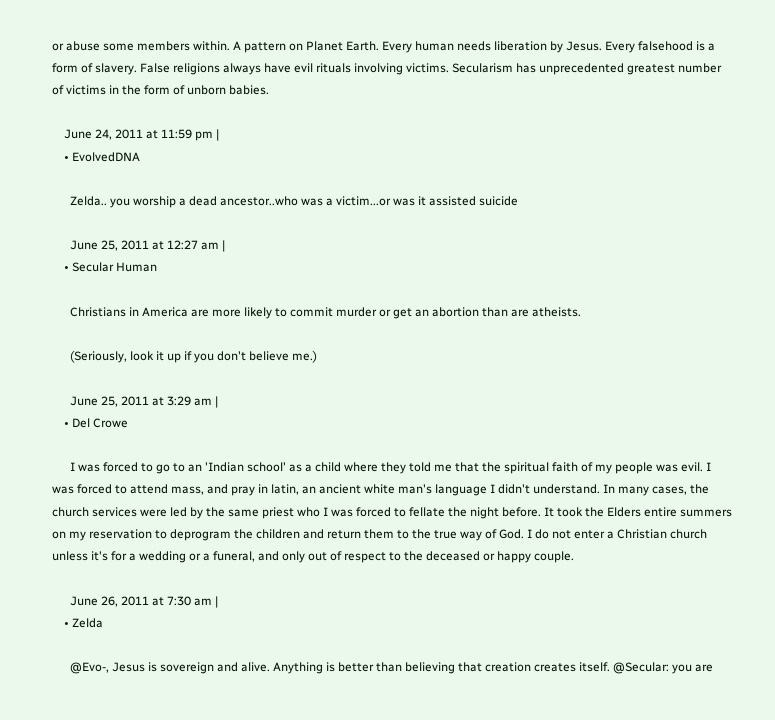or abuse some members within. A pattern on Planet Earth. Every human needs liberation by Jesus. Every falsehood is a form of slavery. False religions always have evil rituals involving victims. Secularism has unprecedented greatest number of victims in the form of unborn babies.

    June 24, 2011 at 11:59 pm |
    • EvolvedDNA

      Zelda.. you worship a dead ancestor..who was a victim...or was it assisted suicide

      June 25, 2011 at 12:27 am |
    • Secular Human

      Christians in America are more likely to commit murder or get an abortion than are atheists.

      (Seriously, look it up if you don't believe me.)

      June 25, 2011 at 3:29 am |
    • Del Crowe

      I was forced to go to an 'Indian school' as a child where they told me that the spiritual faith of my people was evil. I was forced to attend mass, and pray in latin, an ancient white man's language I didn't understand. In many cases, the church services were led by the same priest who I was forced to fellate the night before. It took the Elders entire summers on my reservation to deprogram the children and return them to the true way of God. I do not enter a Christian church unless it's for a wedding or a funeral, and only out of respect to the deceased or happy couple.

      June 26, 2011 at 7:30 am |
    • Zelda

      @Evo-, Jesus is sovereign and alive. Anything is better than believing that creation creates itself. @Secular: you are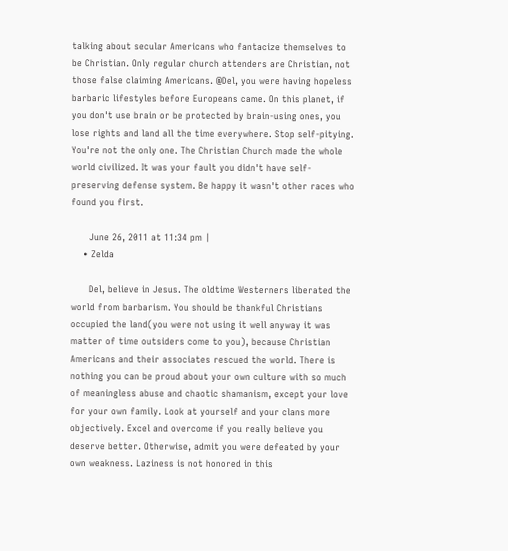talking about secular Americans who fantacize themselves to be Christian. Only regular church attenders are Christian, not those false claiming Americans. @Del, you were having hopeless barbaric lifestyles before Europeans came. On this planet, if you don't use brain or be protected by brain-using ones, you lose rights and land all the time everywhere. Stop self-pitying. You're not the only one. The Christian Church made the whole world civilized. It was your fault you didn't have self-preserving defense system. Be happy it wasn't other races who found you first.

      June 26, 2011 at 11:34 pm |
    • Zelda

      Del, believe in Jesus. The oldtime Westerners liberated the world from barbarism. You should be thankful Christians occupied the land(you were not using it well anyway it was matter of time outsiders come to you), because Christian Americans and their associates rescued the world. There is nothing you can be proud about your own culture with so much of meaningless abuse and chaotic shamanism, except your love for your own family. Look at yourself and your clans more objectively. Excel and overcome if you really believe you deserve better. Otherwise, admit you were defeated by your own weakness. Laziness is not honored in this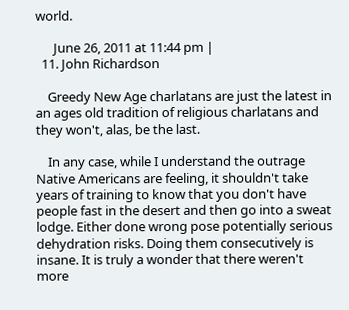world.

      June 26, 2011 at 11:44 pm |
  11. John Richardson

    Greedy New Age charlatans are just the latest in an ages old tradition of religious charlatans and they won't, alas, be the last.

    In any case, while I understand the outrage Native Americans are feeling, it shouldn't take years of training to know that you don't have people fast in the desert and then go into a sweat lodge. Either done wrong pose potentially serious dehydration risks. Doing them consecutively is insane. It is truly a wonder that there weren't more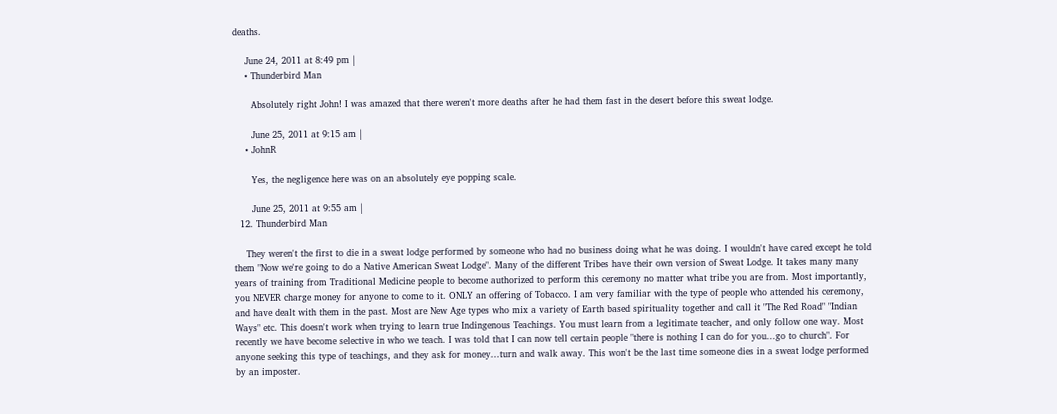deaths.

    June 24, 2011 at 8:49 pm |
    • Thunderbird Man

      Absolutely right John! I was amazed that there weren't more deaths after he had them fast in the desert before this sweat lodge.

      June 25, 2011 at 9:15 am |
    • JohnR

      Yes, the negligence here was on an absolutely eye popping scale.

      June 25, 2011 at 9:55 am |
  12. Thunderbird Man

    They weren't the first to die in a sweat lodge performed by someone who had no business doing what he was doing. I wouldn't have cared except he told them "Now we're going to do a Native American Sweat Lodge". Many of the different Tribes have their own version of Sweat Lodge. It takes many many years of training from Traditional Medicine people to become authorized to perform this ceremony no matter what tribe you are from. Most importantly, you NEVER charge money for anyone to come to it. ONLY an offering of Tobacco. I am very familiar with the type of people who attended his ceremony, and have dealt with them in the past. Most are New Age types who mix a variety of Earth based spirituality together and call it "The Red Road" "Indian Ways" etc. This doesn't work when trying to learn true Indingenous Teachings. You must learn from a legitimate teacher, and only follow one way. Most recently we have become selective in who we teach. I was told that I can now tell certain people "there is nothing I can do for you...go to church". For anyone seeking this type of teachings, and they ask for money...turn and walk away. This won't be the last time someone dies in a sweat lodge performed by an imposter.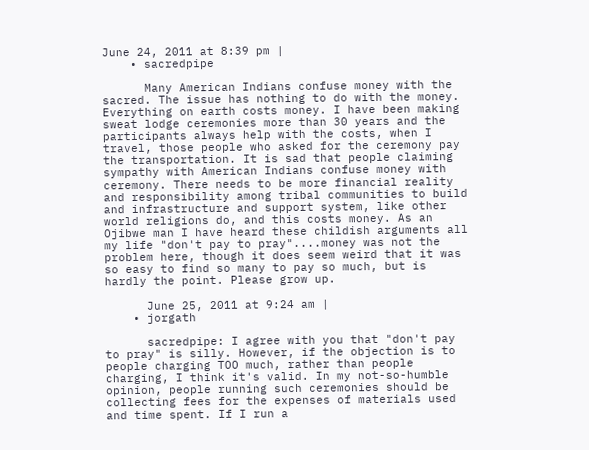June 24, 2011 at 8:39 pm |
    • sacredpipe

      Many American Indians confuse money with the sacred. The issue has nothing to do with the money. Everything on earth costs money. I have been making sweat lodge ceremonies more than 30 years and the participants always help with the costs, when I travel, those people who asked for the ceremony pay the transportation. It is sad that people claiming sympathy with American Indians confuse money with ceremony. There needs to be more financial reality and responsibility among tribal communities to build and infrastructure and support system, like other world religions do, and this costs money. As an Ojibwe man I have heard these childish arguments all my life "don't pay to pray"....money was not the problem here, though it does seem weird that it was so easy to find so many to pay so much, but is hardly the point. Please grow up.

      June 25, 2011 at 9:24 am |
    • jorgath

      sacredpipe: I agree with you that "don't pay to pray" is silly. However, if the objection is to people charging TOO much, rather than people charging, I think it's valid. In my not-so-humble opinion, people running such ceremonies should be collecting fees for the expenses of materials used and time spent. If I run a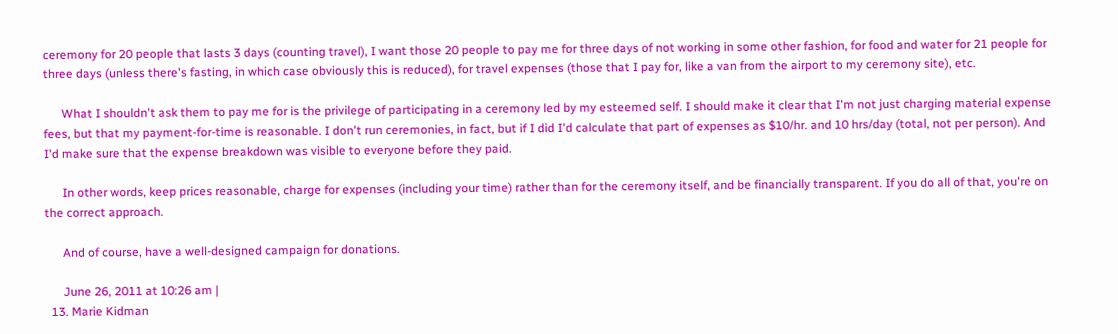ceremony for 20 people that lasts 3 days (counting travel), I want those 20 people to pay me for three days of not working in some other fashion, for food and water for 21 people for three days (unless there's fasting, in which case obviously this is reduced), for travel expenses (those that I pay for, like a van from the airport to my ceremony site), etc.

      What I shouldn't ask them to pay me for is the privilege of participating in a ceremony led by my esteemed self. I should make it clear that I'm not just charging material expense fees, but that my payment-for-time is reasonable. I don't run ceremonies, in fact, but if I did I'd calculate that part of expenses as $10/hr. and 10 hrs/day (total, not per person). And I'd make sure that the expense breakdown was visible to everyone before they paid.

      In other words, keep prices reasonable, charge for expenses (including your time) rather than for the ceremony itself, and be financially transparent. If you do all of that, you're on the correct approach.

      And of course, have a well-designed campaign for donations.

      June 26, 2011 at 10:26 am |
  13. Marie Kidman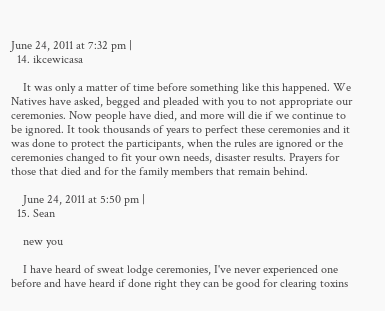June 24, 2011 at 7:32 pm |
  14. ikcewicasa

    It was only a matter of time before something like this happened. We Natives have asked, begged and pleaded with you to not appropriate our ceremonies. Now people have died, and more will die if we continue to be ignored. It took thousands of years to perfect these ceremonies and it was done to protect the participants, when the rules are ignored or the ceremonies changed to fit your own needs, disaster results. Prayers for those that died and for the family members that remain behind.

    June 24, 2011 at 5:50 pm |
  15. Sean

    new you

    I have heard of sweat lodge ceremonies, I've never experienced one before and have heard if done right they can be good for clearing toxins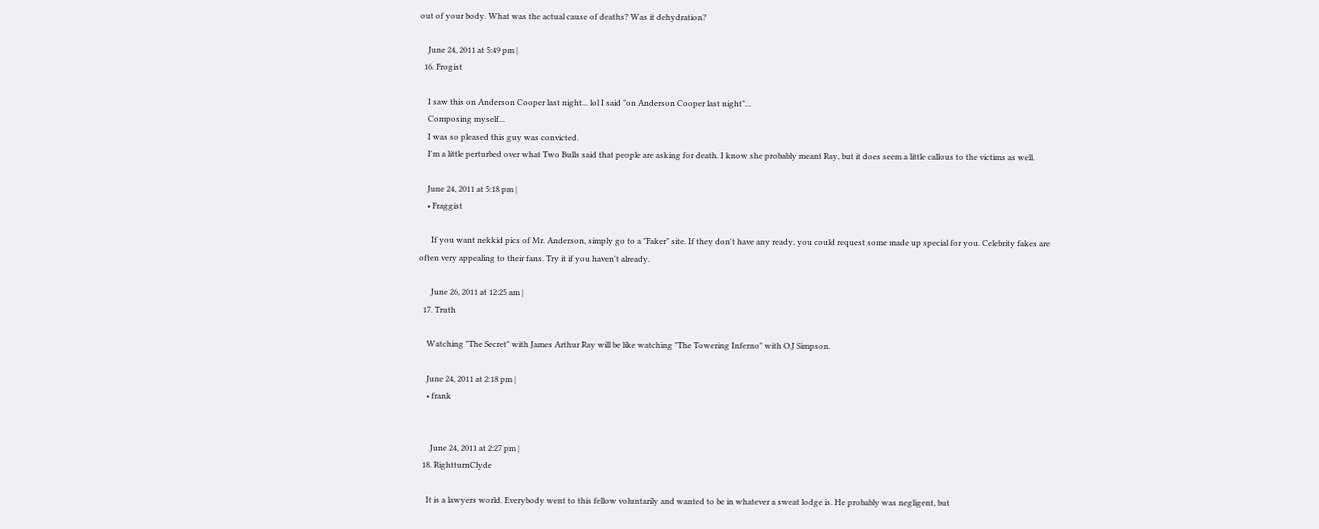out of your body. What was the actual cause of deaths? Was it dehydration?

    June 24, 2011 at 5:49 pm |
  16. Frogist

    I saw this on Anderson Cooper last night... lol I said "on Anderson Cooper last night"...
    Composing myself...
    I was so pleased this guy was convicted.
    I'm a little perturbed over what Two Bulls said that people are asking for death. I know she probably meant Ray, but it does seem a little callous to the victims as well.

    June 24, 2011 at 5:18 pm |
    • Fraggist

      If you want nekkid pics of Mr. Anderson, simply go to a "Faker" site. If they don't have any ready, you could request some made up special for you. Celebrity fakes are often very appealing to their fans. Try it if you haven't already.

      June 26, 2011 at 12:25 am |
  17. Truth

    Watching "The Secret" with James Arthur Ray will be like watching "The Towering Inferno" with O.J Simpson.

    June 24, 2011 at 2:18 pm |
    • frank


      June 24, 2011 at 2:27 pm |
  18. RightturnClyde

    It is a lawyers world. Everybody went to this fellow voluntarily and wanted to be in whatever a sweat lodge is. He probably was negligent, but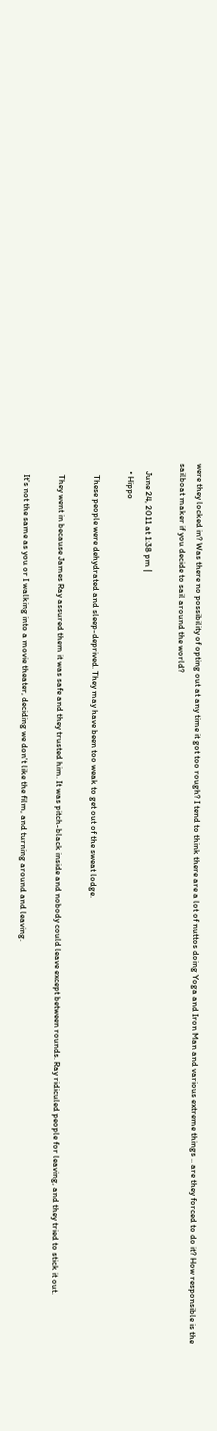were they locked in? Was there no possibility of opting out at any time it got too rough? I tend to think there are a lot of nuttos doing Yoga and Iron Man and various extreme things .. are they forced to do it? How responsible is the sailboat maker if you decide to sail around the world?

    June 24, 2011 at 1:38 pm |
    • Hippo

      These people were dehydrated and sleep-deprived. They may have been too weak to get out of the sweat lodge.

      They went in because James Ray assured them it was safe and they trusted him. It was pitch-black inside and nobody could leave except between rounds. Ray ridiculed people for leaving, and they tried to stick it out.

      It's not the same as you or I walking into a movie theater, deciding we don't like the film, and turning around and leaving.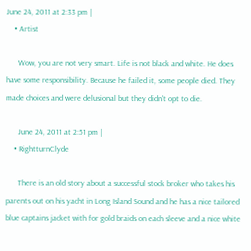June 24, 2011 at 2:33 pm |
    • Artist

      Wow, you are not very smart. Life is not black and white. He does have some responsibility. Because he failed it, some people died. They made choices and were delusional but they didn't opt to die.

      June 24, 2011 at 2:51 pm |
    • RightturnClyde

      There is an old story about a successful stock broker who takes his parents out on his yacht in Long Island Sound and he has a nice tailored blue captains jacket with for gold braids on each sleeve and a nice white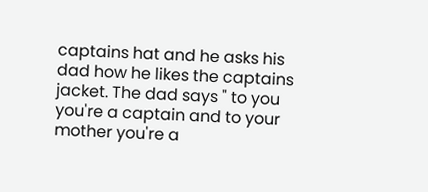captains hat and he asks his dad how he likes the captains jacket. The dad says " to you you're a captain and to your mother you're a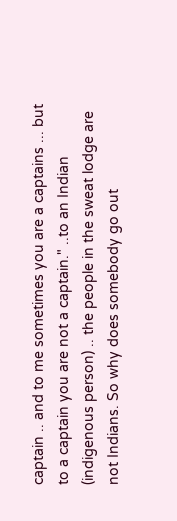captain .. and to me sometimes you are a captains ... but to a captain you are not a captain." ..to an Indian (indigenous person) .. the people in the sweat lodge are not Indians. So why does somebody go out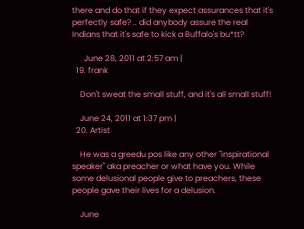there and do that if they expect assurances that it's perfectly safe? .. did anybody assure the real Indians that it's safe to kick a Buffalo's bu*tt?

      June 28, 2011 at 2:57 am |
  19. frank

    Don't sweat the small stuff, and it's all small stuff!

    June 24, 2011 at 1:37 pm |
  20. Artist

    He was a greedu pos like any other "inspirational speaker" aka preacher or what have you. While some delusional people give to preachers, these people gave their lives for a delusion.

    June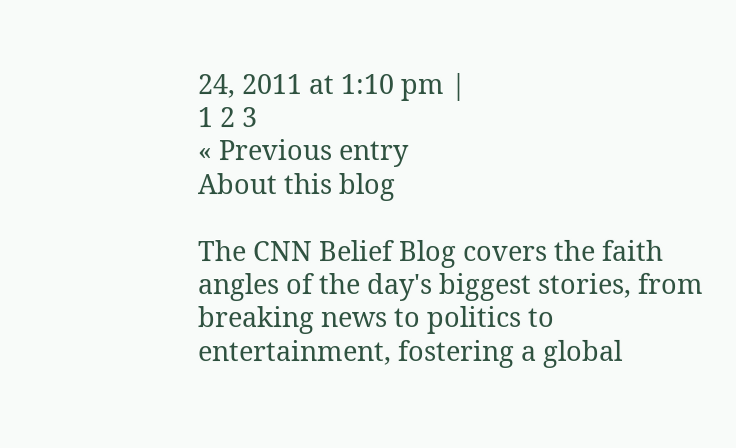24, 2011 at 1:10 pm |
1 2 3
« Previous entry
About this blog

The CNN Belief Blog covers the faith angles of the day's biggest stories, from breaking news to politics to entertainment, fostering a global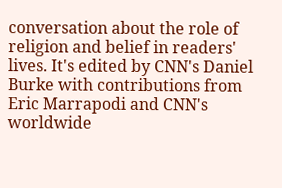conversation about the role of religion and belief in readers' lives. It's edited by CNN's Daniel Burke with contributions from Eric Marrapodi and CNN's worldwide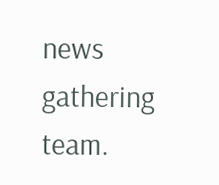news gathering team.